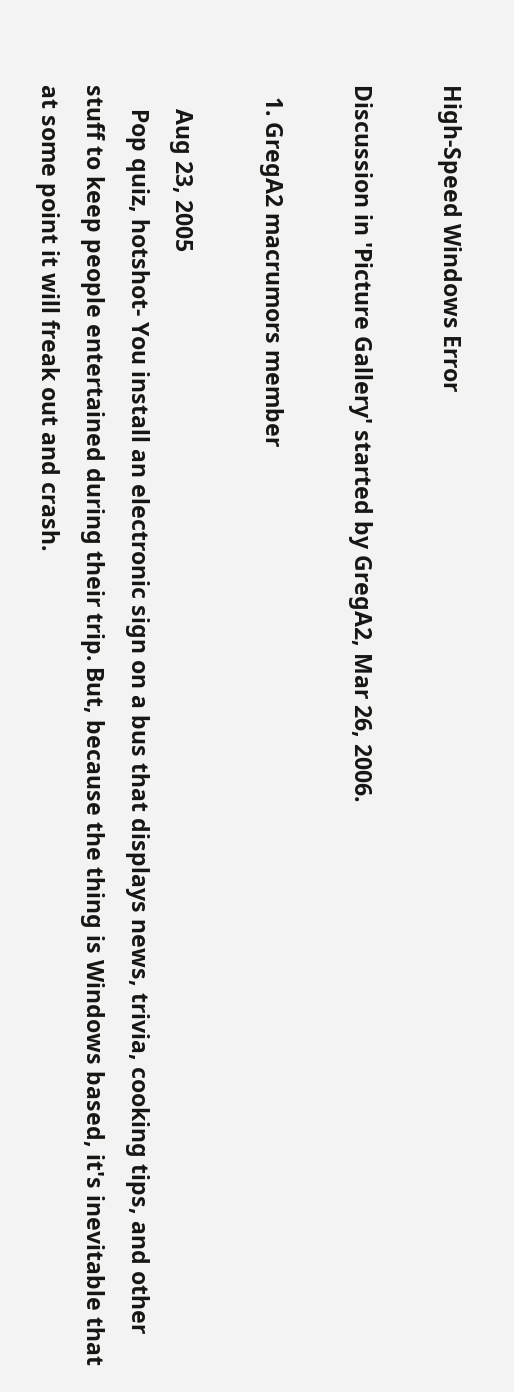High-Speed Windows Error

Discussion in 'Picture Gallery' started by GregA2, Mar 26, 2006.

  1. GregA2 macrumors member

    Aug 23, 2005
    Pop quiz, hotshot- You install an electronic sign on a bus that displays news, trivia, cooking tips, and other stuff to keep people entertained during their trip. But, because the thing is Windows based, it's inevitable that at some point it will freak out and crash.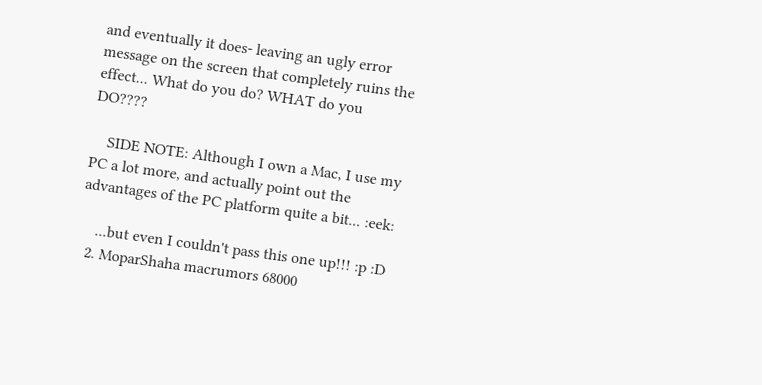and eventually it does- leaving an ugly error message on the screen that completely ruins the effect... What do you do? WHAT do you DO????

    SIDE NOTE: Although I own a Mac, I use my PC a lot more, and actually point out the advantages of the PC platform quite a bit... :eek:

    ...but even I couldn't pass this one up!!! :p :D
  2. MoparShaha macrumors 68000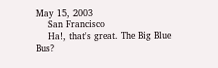May 15, 2003
    San Francisco
    Ha!, that's great. The Big Blue Bus?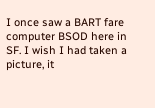I once saw a BART fare computer BSOD here in SF. I wish I had taken a picture, it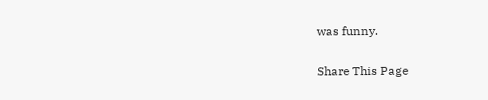was funny.

Share This Page